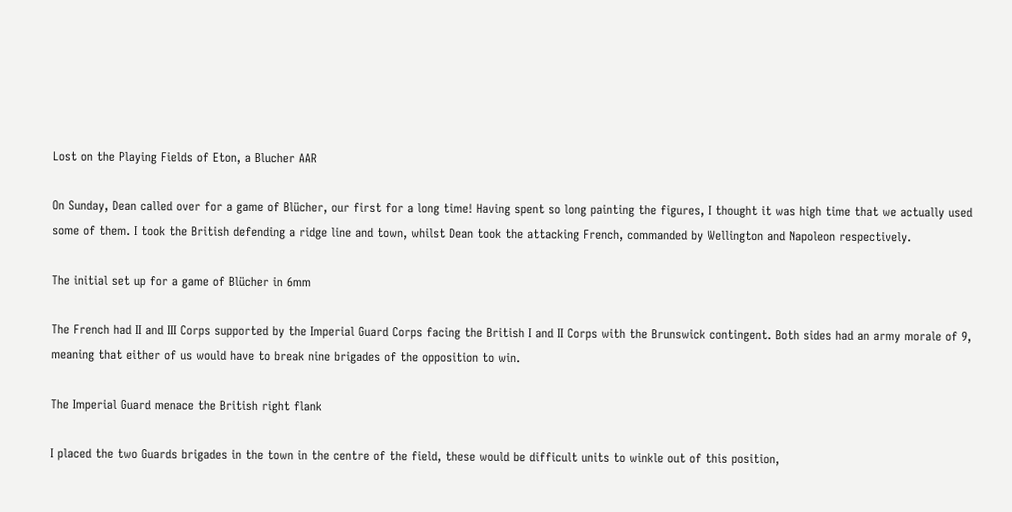Lost on the Playing Fields of Eton, a Blucher AAR

On Sunday, Dean called over for a game of Blücher, our first for a long time! Having spent so long painting the figures, I thought it was high time that we actually used some of them. I took the British defending a ridge line and town, whilst Dean took the attacking French, commanded by Wellington and Napoleon respectively.

The initial set up for a game of Blücher in 6mm

The French had II and III Corps supported by the Imperial Guard Corps facing the British I and II Corps with the Brunswick contingent. Both sides had an army morale of 9, meaning that either of us would have to break nine brigades of the opposition to win.

The Imperial Guard menace the British right flank

I placed the two Guards brigades in the town in the centre of the field, these would be difficult units to winkle out of this position,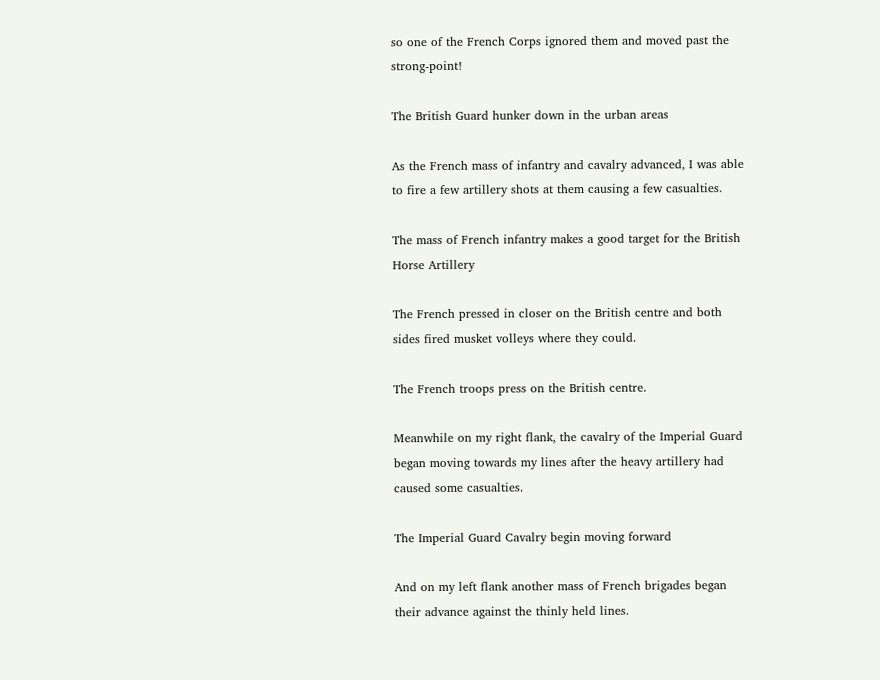so one of the French Corps ignored them and moved past the strong-point!

The British Guard hunker down in the urban areas

As the French mass of infantry and cavalry advanced, I was able to fire a few artillery shots at them causing a few casualties.

The mass of French infantry makes a good target for the British Horse Artillery

The French pressed in closer on the British centre and both sides fired musket volleys where they could.

The French troops press on the British centre.

Meanwhile on my right flank, the cavalry of the Imperial Guard began moving towards my lines after the heavy artillery had caused some casualties.

The Imperial Guard Cavalry begin moving forward

And on my left flank another mass of French brigades began their advance against the thinly held lines.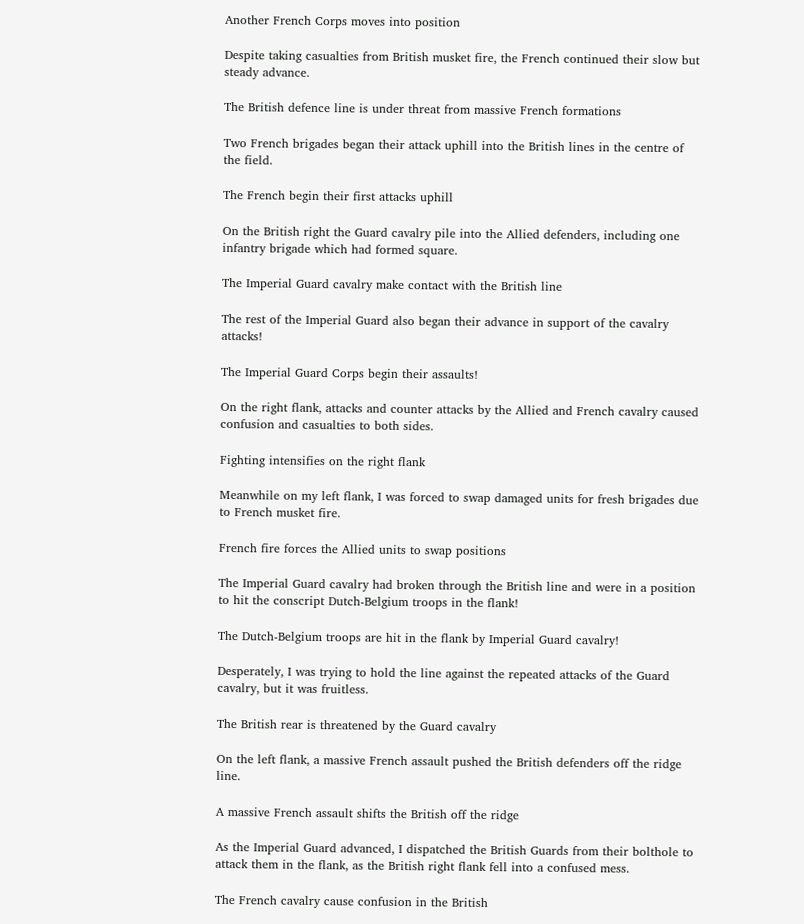Another French Corps moves into position

Despite taking casualties from British musket fire, the French continued their slow but steady advance.

The British defence line is under threat from massive French formations

Two French brigades began their attack uphill into the British lines in the centre of the field.

The French begin their first attacks uphill

On the British right the Guard cavalry pile into the Allied defenders, including one infantry brigade which had formed square.

The Imperial Guard cavalry make contact with the British line

The rest of the Imperial Guard also began their advance in support of the cavalry attacks!

The Imperial Guard Corps begin their assaults!

On the right flank, attacks and counter attacks by the Allied and French cavalry caused confusion and casualties to both sides.

Fighting intensifies on the right flank

Meanwhile on my left flank, I was forced to swap damaged units for fresh brigades due to French musket fire.

French fire forces the Allied units to swap positions

The Imperial Guard cavalry had broken through the British line and were in a position to hit the conscript Dutch-Belgium troops in the flank!

The Dutch-Belgium troops are hit in the flank by Imperial Guard cavalry!

Desperately, I was trying to hold the line against the repeated attacks of the Guard cavalry, but it was fruitless.

The British rear is threatened by the Guard cavalry

On the left flank, a massive French assault pushed the British defenders off the ridge line.

A massive French assault shifts the British off the ridge

As the Imperial Guard advanced, I dispatched the British Guards from their bolthole to attack them in the flank, as the British right flank fell into a confused mess.

The French cavalry cause confusion in the British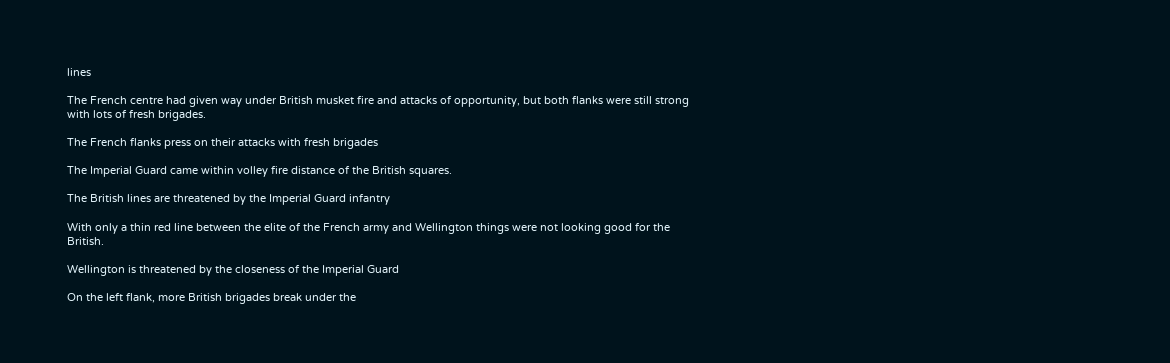lines

The French centre had given way under British musket fire and attacks of opportunity, but both flanks were still strong with lots of fresh brigades.

The French flanks press on their attacks with fresh brigades

The Imperial Guard came within volley fire distance of the British squares.

The British lines are threatened by the Imperial Guard infantry

With only a thin red line between the elite of the French army and Wellington things were not looking good for the British.

Wellington is threatened by the closeness of the Imperial Guard

On the left flank, more British brigades break under the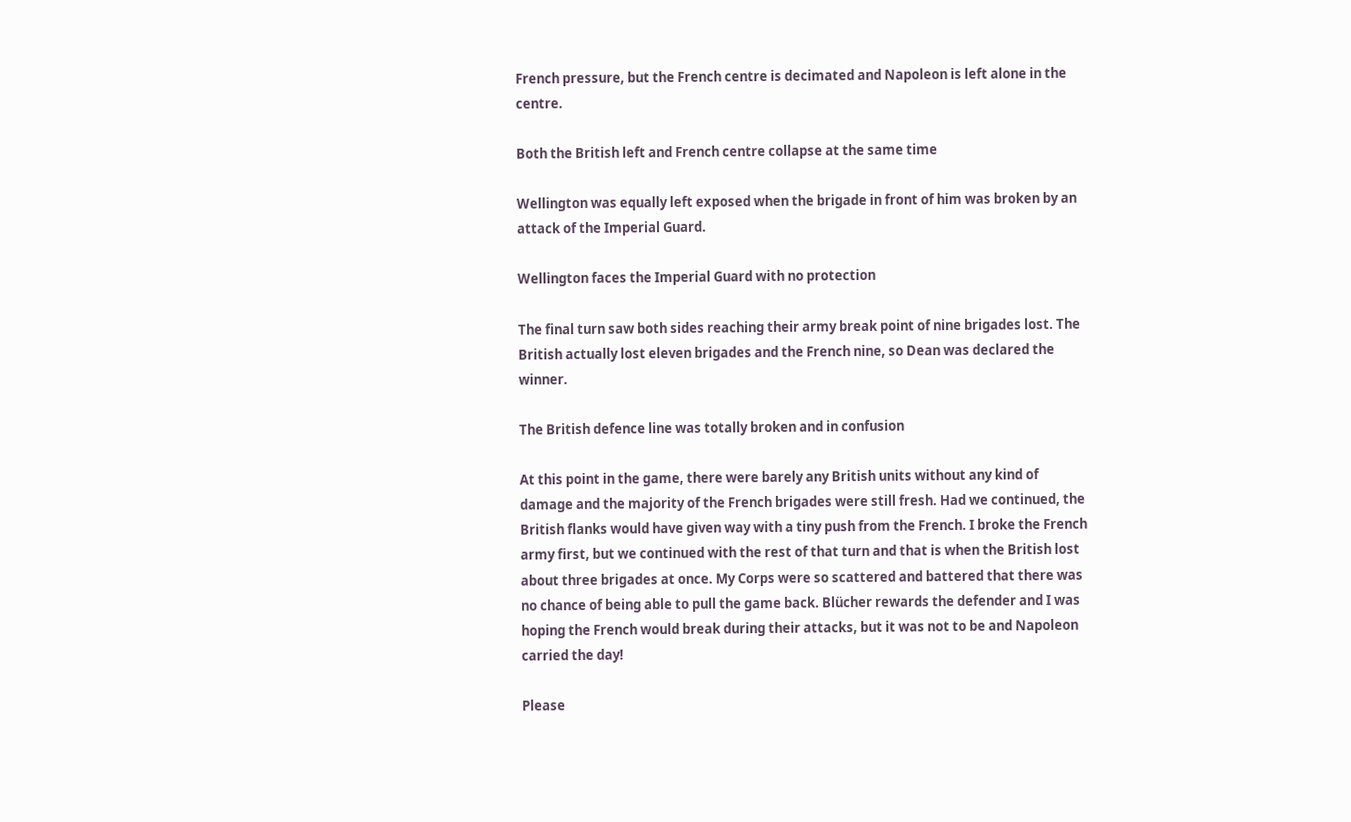French pressure, but the French centre is decimated and Napoleon is left alone in the centre.

Both the British left and French centre collapse at the same time

Wellington was equally left exposed when the brigade in front of him was broken by an attack of the Imperial Guard.

Wellington faces the Imperial Guard with no protection

The final turn saw both sides reaching their army break point of nine brigades lost. The British actually lost eleven brigades and the French nine, so Dean was declared the winner.

The British defence line was totally broken and in confusion

At this point in the game, there were barely any British units without any kind of damage and the majority of the French brigades were still fresh. Had we continued, the British flanks would have given way with a tiny push from the French. I broke the French army first, but we continued with the rest of that turn and that is when the British lost about three brigades at once. My Corps were so scattered and battered that there was no chance of being able to pull the game back. Blücher rewards the defender and I was hoping the French would break during their attacks, but it was not to be and Napoleon carried the day!

Please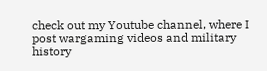check out my Youtube channel, where I post wargaming videos and military history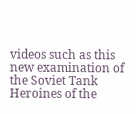videos such as this new examination of the Soviet Tank Heroines of the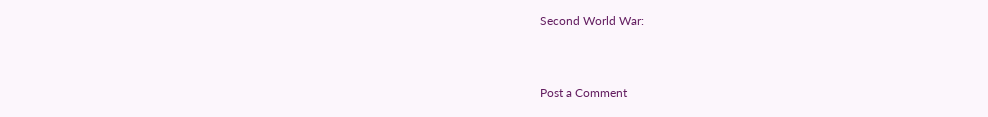Second World War:


Post a Comment